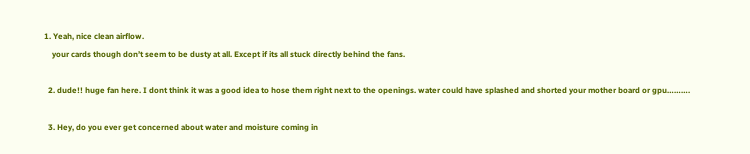1. Yeah, nice clean airflow.
    your cards though don’t seem to be dusty at all. Except if its all stuck directly behind the fans.

  2. dude!! huge fan here. I dont think it was a good idea to hose them right next to the openings. water could have splashed and shorted your mother board or gpu……….

  3. Hey, do you ever get concerned about water and moisture coming in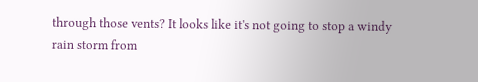through those vents? It looks like it's not going to stop a windy rain storm from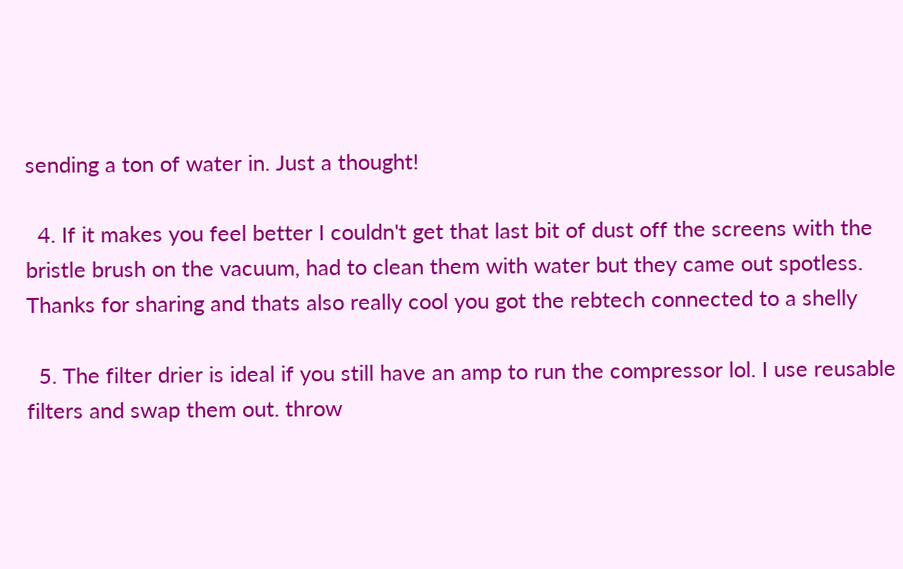sending a ton of water in. Just a thought!

  4. If it makes you feel better I couldn't get that last bit of dust off the screens with the bristle brush on the vacuum, had to clean them with water but they came out spotless. Thanks for sharing and thats also really cool you got the rebtech connected to a shelly

  5. The filter drier is ideal if you still have an amp to run the compressor lol. I use reusable filters and swap them out. throw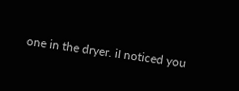one in the dryer. iI noticed you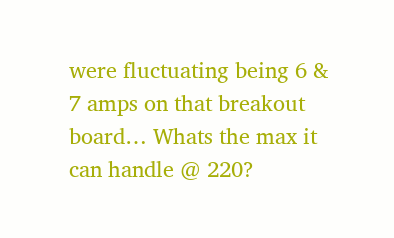were fluctuating being 6 & 7 amps on that breakout board… Whats the max it can handle @ 220?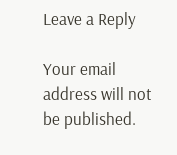Leave a Reply

Your email address will not be published.